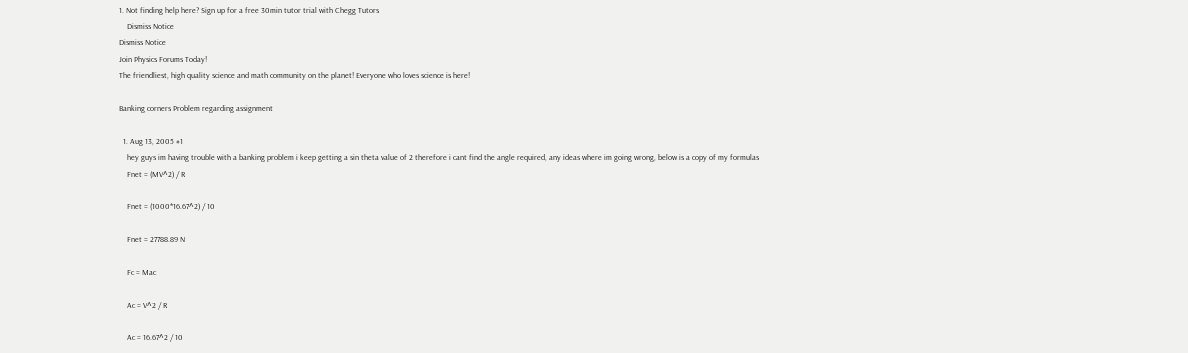1. Not finding help here? Sign up for a free 30min tutor trial with Chegg Tutors
    Dismiss Notice
Dismiss Notice
Join Physics Forums Today!
The friendliest, high quality science and math community on the planet! Everyone who loves science is here!

Banking corners Problem regarding assignment

  1. Aug 13, 2005 #1
    hey guys im having trouble with a banking problem i keep getting a sin theta value of 2 therefore i cant find the angle required, any ideas where im going wrong, below is a copy of my formulas
    Fnet = (MV^2) / R

    Fnet = (1000*16.67^2) / 10

    Fnet = 27788.89 N

    Fc = Mac

    Ac = V^2 / R

    Ac = 16.67^2 / 10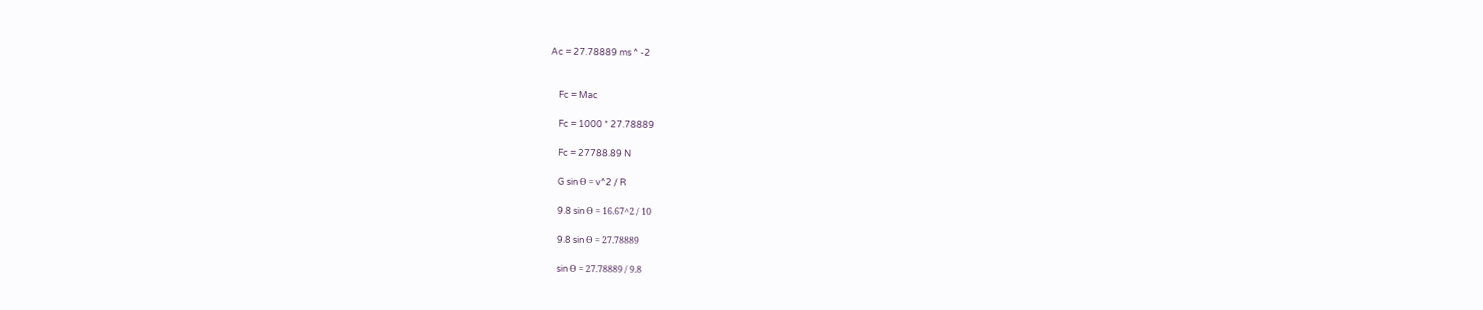Ac = 27.78889 ms ^ -2


    Fc = Mac

    Fc = 1000 * 27.78889

    Fc = 27788.89 N

    G sin Ө = v^2 / R

    9.8 sin Ө = 16.67^2 / 10

    9.8 sin Ө = 27.78889

    sin Ө = 27.78889 / 9.8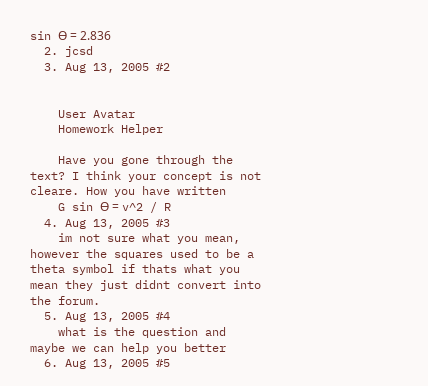sin Ө = 2.836
  2. jcsd
  3. Aug 13, 2005 #2


    User Avatar
    Homework Helper

    Have you gone through the text? I think your concept is not cleare. How you have written
    G sin Ө = v^2 / R
  4. Aug 13, 2005 #3
    im not sure what you mean, however the squares used to be a theta symbol if thats what you mean they just didnt convert into the forum.
  5. Aug 13, 2005 #4
    what is the question and maybe we can help you better
  6. Aug 13, 2005 #5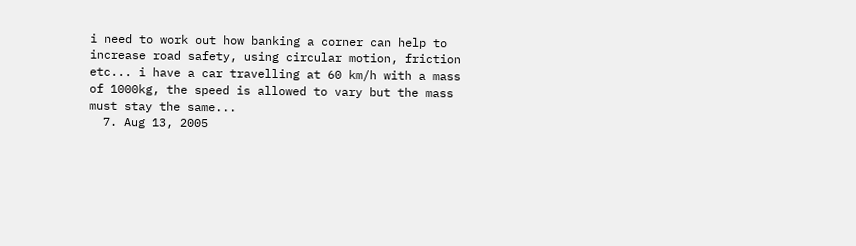i need to work out how banking a corner can help to increase road safety, using circular motion, friction etc... i have a car travelling at 60 km/h with a mass of 1000kg, the speed is allowed to vary but the mass must stay the same...
  7. Aug 13, 2005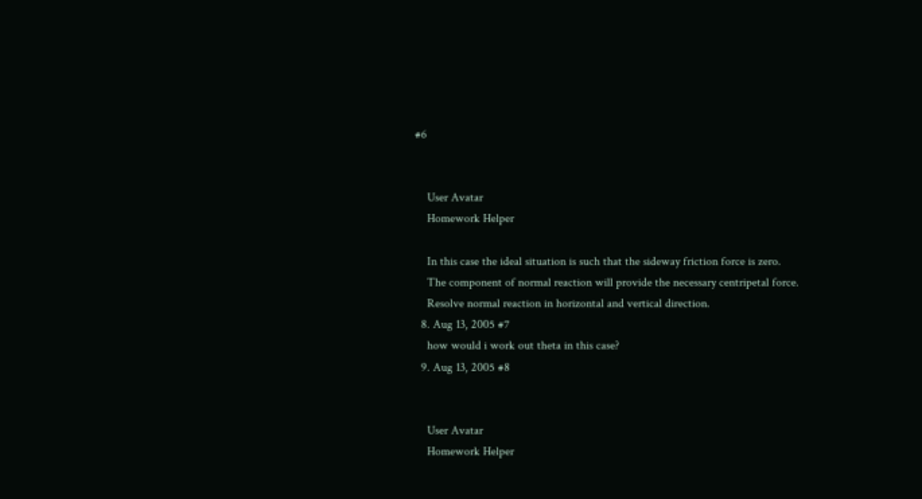#6


    User Avatar
    Homework Helper

    In this case the ideal situation is such that the sideway friction force is zero.
    The component of normal reaction will provide the necessary centripetal force.
    Resolve normal reaction in horizontal and vertical direction.
  8. Aug 13, 2005 #7
    how would i work out theta in this case?
  9. Aug 13, 2005 #8


    User Avatar
    Homework Helper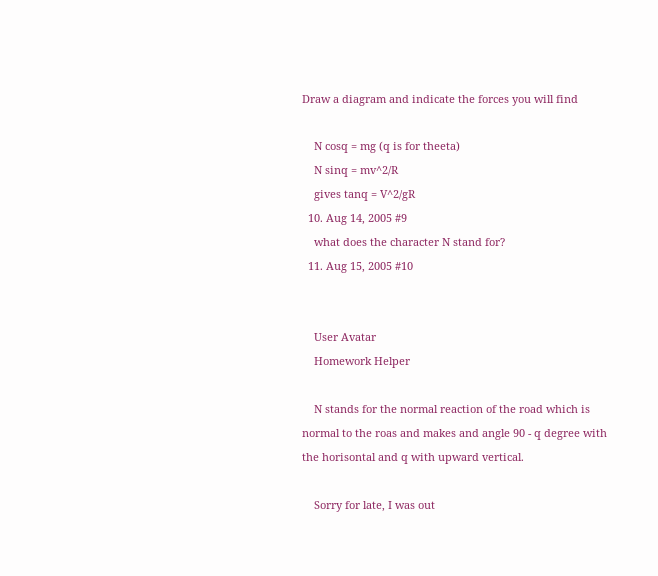Draw a diagram and indicate the forces you will find

    N cosq = mg (q is for theeta)
    N sinq = mv^2/R
    gives tanq = V^2/gR
  10. Aug 14, 2005 #9
    what does the character N stand for?
  11. Aug 15, 2005 #10


    User Avatar
    Homework Helper

    N stands for the normal reaction of the road which is normal to the roas and makes and angle 90 - q degree with the horisontal and q with upward vertical.

    Sorry for late, I was out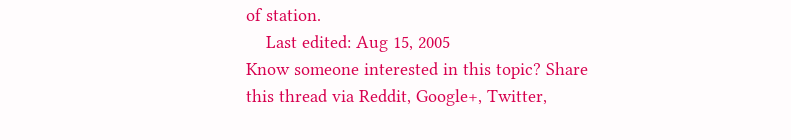of station.
    Last edited: Aug 15, 2005
Know someone interested in this topic? Share this thread via Reddit, Google+, Twitter,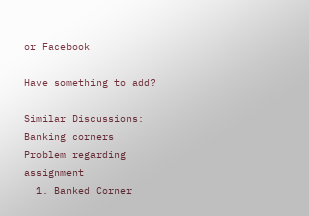or Facebook

Have something to add?

Similar Discussions: Banking corners Problem regarding assignment
  1. Banked Corner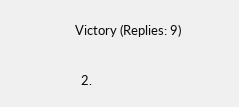Victory (Replies: 9)

  2.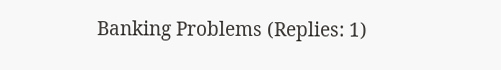Banking Problems (Replies: 1)